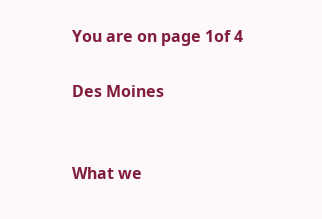You are on page 1of 4

Des Moines


What we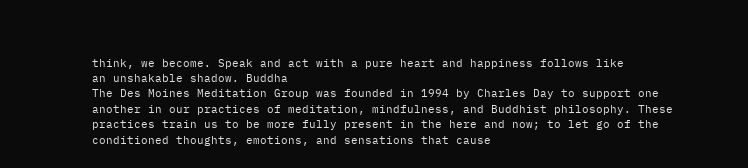think, we become. Speak and act with a pure heart and happiness follows like
an unshakable shadow. Buddha
The Des Moines Meditation Group was founded in 1994 by Charles Day to support one
another in our practices of meditation, mindfulness, and Buddhist philosophy. These
practices train us to be more fully present in the here and now; to let go of the
conditioned thoughts, emotions, and sensations that cause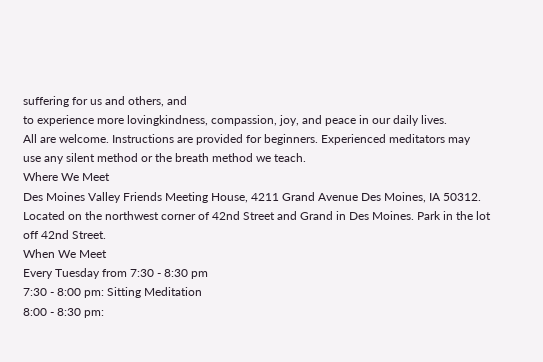suffering for us and others, and
to experience more lovingkindness, compassion, joy, and peace in our daily lives.
All are welcome. Instructions are provided for beginners. Experienced meditators may
use any silent method or the breath method we teach.
Where We Meet
Des Moines Valley Friends Meeting House, 4211 Grand Avenue Des Moines, IA 50312.
Located on the northwest corner of 42nd Street and Grand in Des Moines. Park in the lot
off 42nd Street.
When We Meet
Every Tuesday from 7:30 - 8:30 pm
7:30 - 8:00 pm: Sitting Meditation
8:00 - 8:30 pm: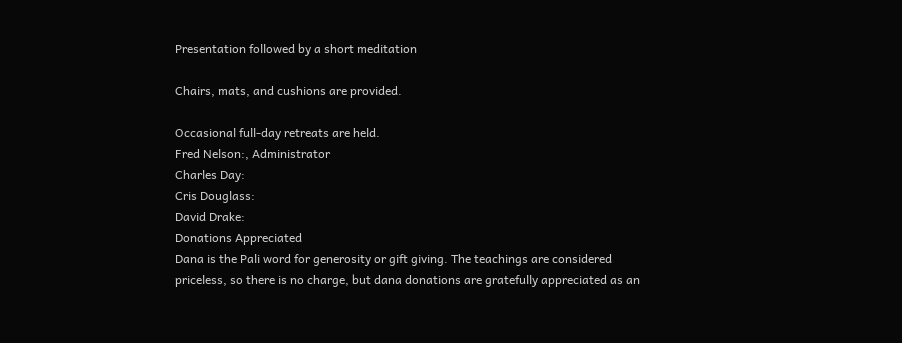Presentation followed by a short meditation

Chairs, mats, and cushions are provided.

Occasional full-day retreats are held.
Fred Nelson:, Administrator
Charles Day:
Cris Douglass:
David Drake:
Donations Appreciated
Dana is the Pali word for generosity or gift giving. The teachings are considered
priceless, so there is no charge, but dana donations are gratefully appreciated as an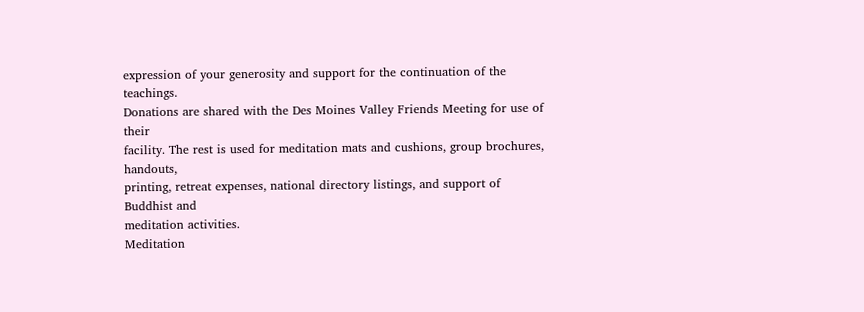expression of your generosity and support for the continuation of the teachings.
Donations are shared with the Des Moines Valley Friends Meeting for use of their
facility. The rest is used for meditation mats and cushions, group brochures, handouts,
printing, retreat expenses, national directory listings, and support of Buddhist and
meditation activities.
Meditation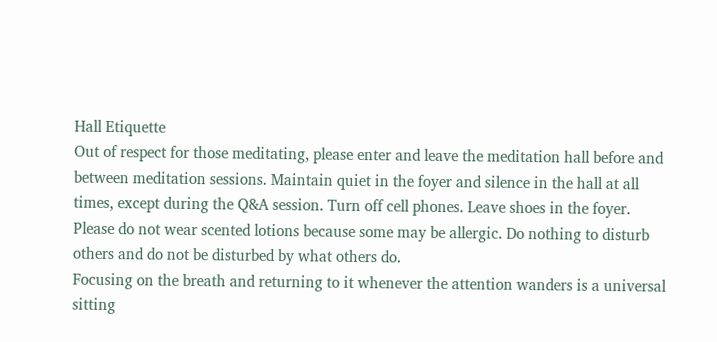Hall Etiquette
Out of respect for those meditating, please enter and leave the meditation hall before and
between meditation sessions. Maintain quiet in the foyer and silence in the hall at all
times, except during the Q&A session. Turn off cell phones. Leave shoes in the foyer.
Please do not wear scented lotions because some may be allergic. Do nothing to disturb
others and do not be disturbed by what others do.
Focusing on the breath and returning to it whenever the attention wanders is a universal
sitting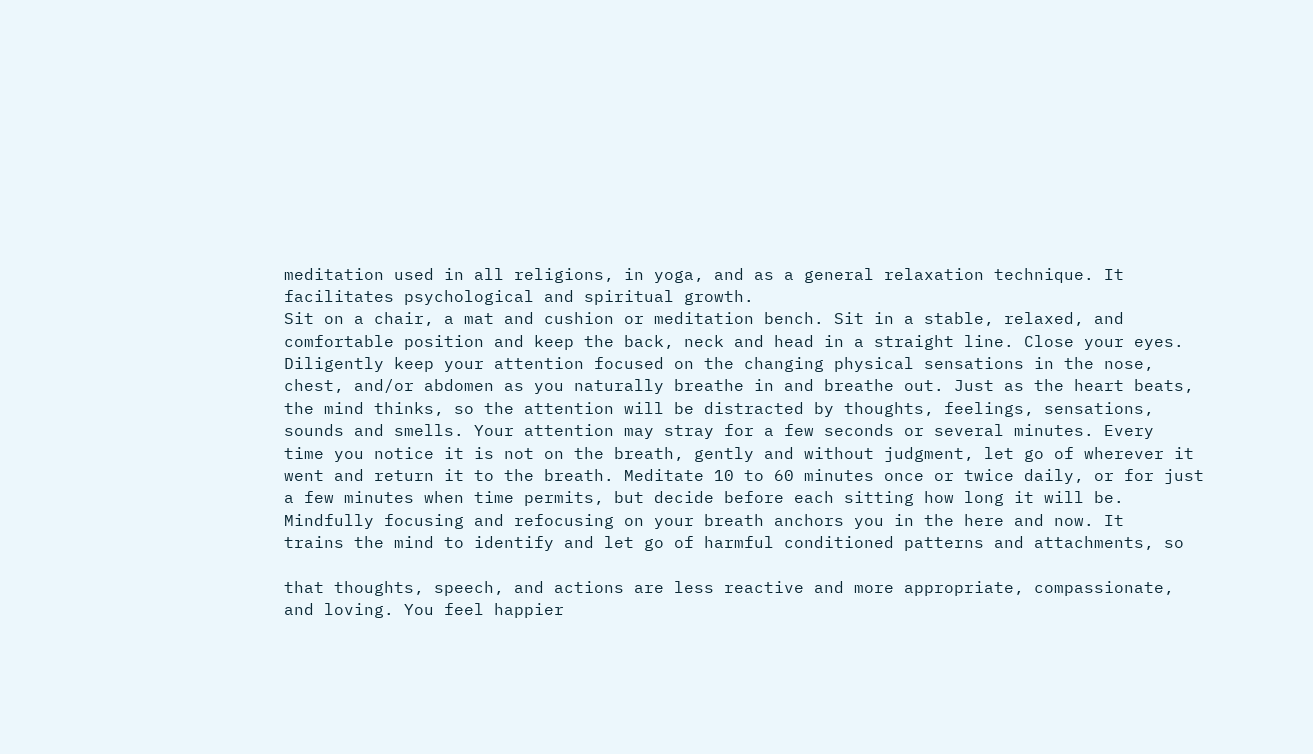meditation used in all religions, in yoga, and as a general relaxation technique. It
facilitates psychological and spiritual growth.
Sit on a chair, a mat and cushion or meditation bench. Sit in a stable, relaxed, and
comfortable position and keep the back, neck and head in a straight line. Close your eyes.
Diligently keep your attention focused on the changing physical sensations in the nose,
chest, and/or abdomen as you naturally breathe in and breathe out. Just as the heart beats,
the mind thinks, so the attention will be distracted by thoughts, feelings, sensations,
sounds and smells. Your attention may stray for a few seconds or several minutes. Every
time you notice it is not on the breath, gently and without judgment, let go of wherever it
went and return it to the breath. Meditate 10 to 60 minutes once or twice daily, or for just
a few minutes when time permits, but decide before each sitting how long it will be.
Mindfully focusing and refocusing on your breath anchors you in the here and now. It
trains the mind to identify and let go of harmful conditioned patterns and attachments, so

that thoughts, speech, and actions are less reactive and more appropriate, compassionate,
and loving. You feel happier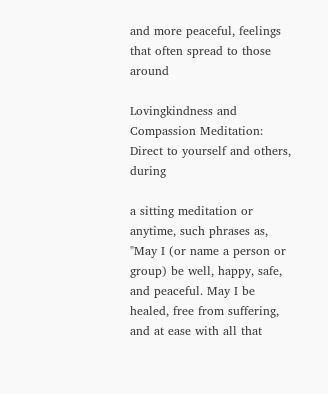and more peaceful, feelings that often spread to those around

Lovingkindness and Compassion Meditation: Direct to yourself and others, during

a sitting meditation or anytime, such phrases as, "May I (or name a person or
group) be well, happy, safe, and peaceful. May I be healed, free from suffering,
and at ease with all that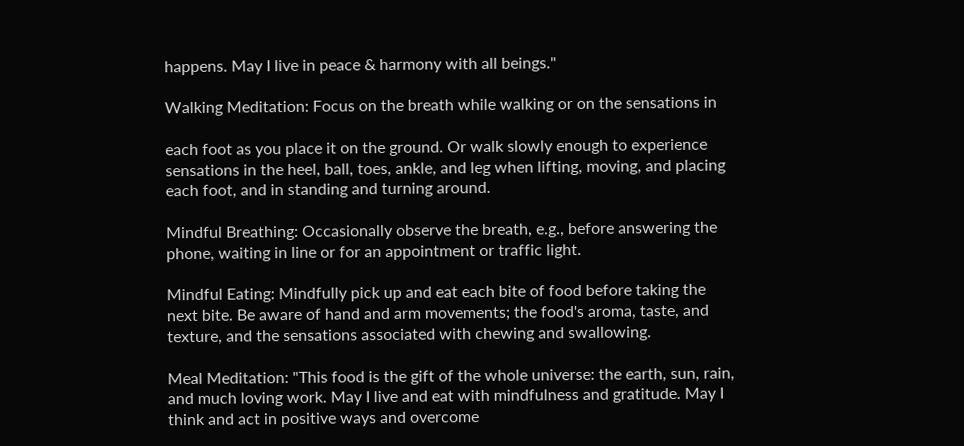happens. May I live in peace & harmony with all beings."

Walking Meditation: Focus on the breath while walking or on the sensations in

each foot as you place it on the ground. Or walk slowly enough to experience
sensations in the heel, ball, toes, ankle, and leg when lifting, moving, and placing
each foot, and in standing and turning around.

Mindful Breathing: Occasionally observe the breath, e.g., before answering the
phone, waiting in line or for an appointment or traffic light.

Mindful Eating: Mindfully pick up and eat each bite of food before taking the
next bite. Be aware of hand and arm movements; the food's aroma, taste, and
texture, and the sensations associated with chewing and swallowing.

Meal Meditation: "This food is the gift of the whole universe: the earth, sun, rain,
and much loving work. May I live and eat with mindfulness and gratitude. May I
think and act in positive ways and overcome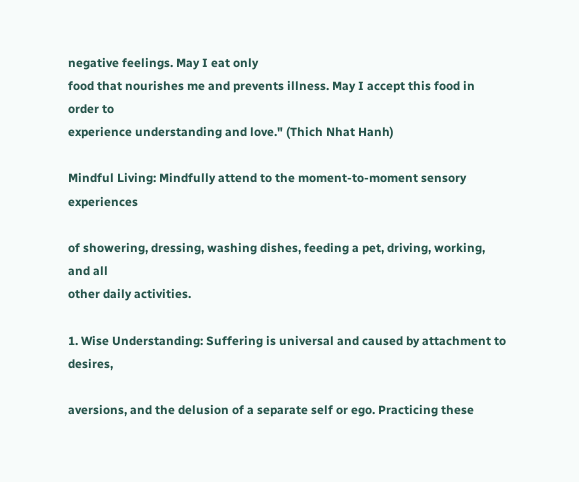negative feelings. May I eat only
food that nourishes me and prevents illness. May I accept this food in order to
experience understanding and love." (Thich Nhat Hanh)

Mindful Living: Mindfully attend to the moment-to-moment sensory experiences

of showering, dressing, washing dishes, feeding a pet, driving, working, and all
other daily activities.

1. Wise Understanding: Suffering is universal and caused by attachment to desires,

aversions, and the delusion of a separate self or ego. Practicing these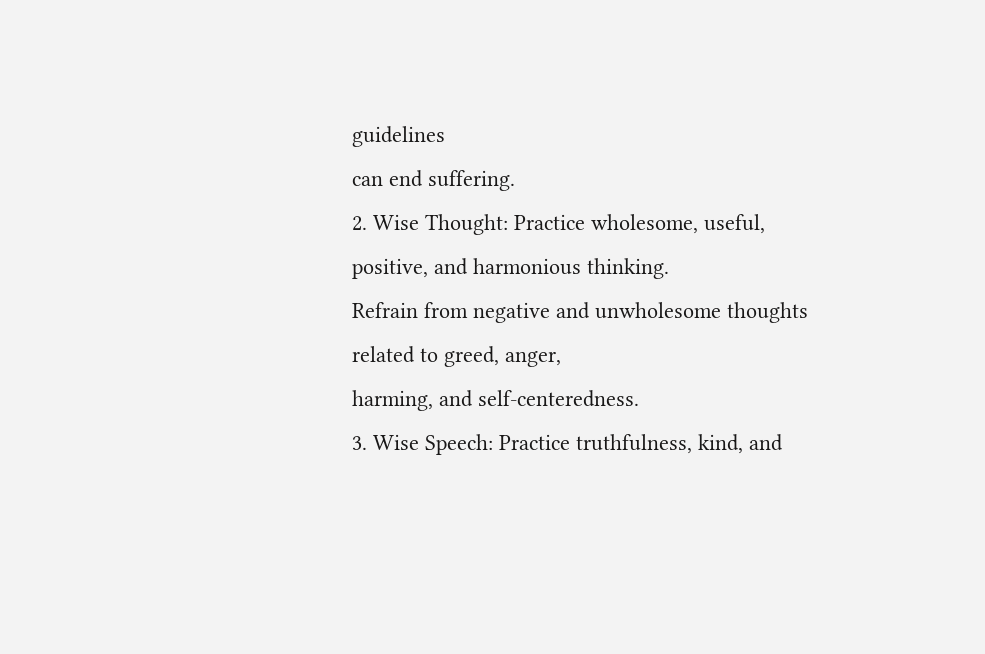guidelines
can end suffering.
2. Wise Thought: Practice wholesome, useful, positive, and harmonious thinking.
Refrain from negative and unwholesome thoughts related to greed, anger,
harming, and self-centeredness.
3. Wise Speech: Practice truthfulness, kind, and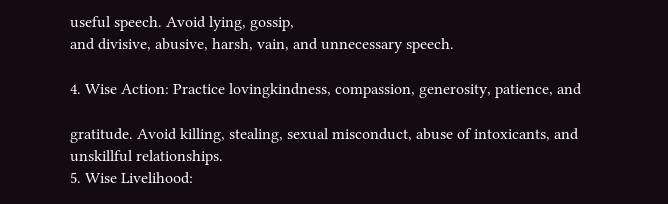useful speech. Avoid lying, gossip,
and divisive, abusive, harsh, vain, and unnecessary speech.

4. Wise Action: Practice lovingkindness, compassion, generosity, patience, and

gratitude. Avoid killing, stealing, sexual misconduct, abuse of intoxicants, and
unskillful relationships.
5. Wise Livelihood: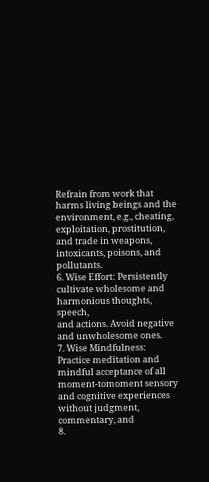Refrain from work that harms living beings and the
environment, e.g., cheating, exploitation, prostitution, and trade in weapons,
intoxicants, poisons, and pollutants.
6. Wise Effort: Persistently cultivate wholesome and harmonious thoughts, speech,
and actions. Avoid negative and unwholesome ones.
7. Wise Mindfulness: Practice meditation and mindful acceptance of all moment-tomoment sensory and cognitive experiences without judgment, commentary, and
8.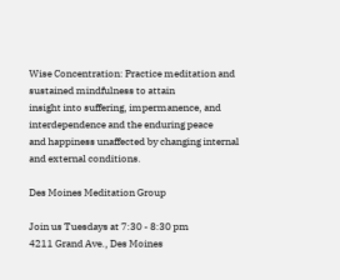Wise Concentration: Practice meditation and sustained mindfulness to attain
insight into suffering, impermanence, and interdependence and the enduring peace
and happiness unaffected by changing internal and external conditions.

Des Moines Meditation Group

Join us Tuesdays at 7:30 - 8:30 pm
4211 Grand Ave., Des Moines